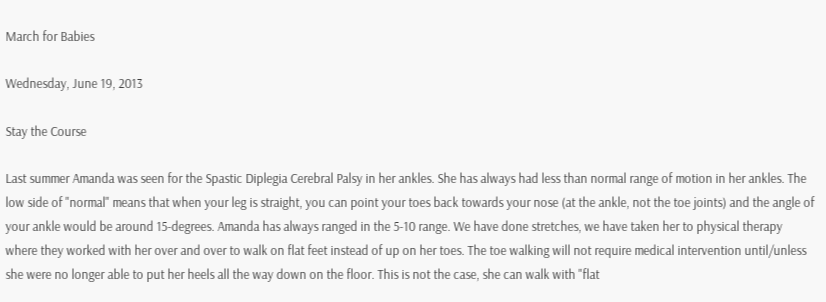March for Babies

Wednesday, June 19, 2013

Stay the Course

Last summer Amanda was seen for the Spastic Diplegia Cerebral Palsy in her ankles. She has always had less than normal range of motion in her ankles. The low side of "normal" means that when your leg is straight, you can point your toes back towards your nose (at the ankle, not the toe joints) and the angle of your ankle would be around 15-degrees. Amanda has always ranged in the 5-10 range. We have done stretches, we have taken her to physical therapy where they worked with her over and over to walk on flat feet instead of up on her toes. The toe walking will not require medical intervention until/unless she were no longer able to put her heels all the way down on the floor. This is not the case, she can walk with "flat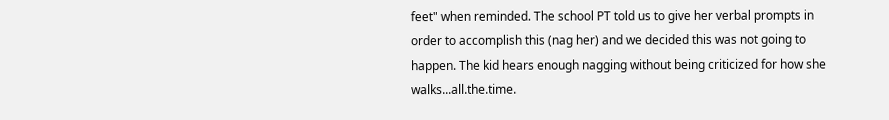feet" when reminded. The school PT told us to give her verbal prompts in order to accomplish this (nag her) and we decided this was not going to happen. The kid hears enough nagging without being criticized for how she walks...all.the.time.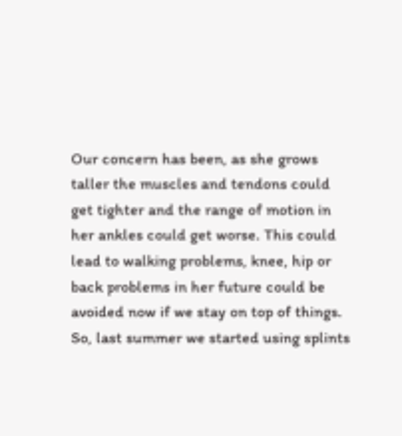Our concern has been, as she grows taller the muscles and tendons could get tighter and the range of motion in her ankles could get worse. This could lead to walking problems, knee, hip or back problems in her future could be avoided now if we stay on top of things.  So, last summer we started using splints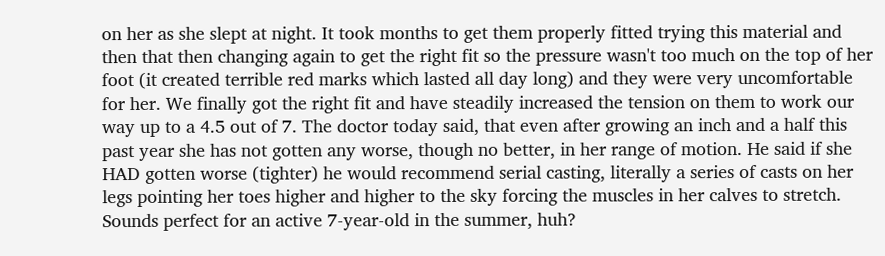on her as she slept at night. It took months to get them properly fitted trying this material and then that then changing again to get the right fit so the pressure wasn't too much on the top of her foot (it created terrible red marks which lasted all day long) and they were very uncomfortable for her. We finally got the right fit and have steadily increased the tension on them to work our way up to a 4.5 out of 7. The doctor today said, that even after growing an inch and a half this past year she has not gotten any worse, though no better, in her range of motion. He said if she HAD gotten worse (tighter) he would recommend serial casting, literally a series of casts on her legs pointing her toes higher and higher to the sky forcing the muscles in her calves to stretch. Sounds perfect for an active 7-year-old in the summer, huh?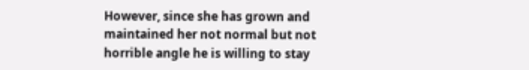However, since she has grown and maintained her not normal but not horrible angle he is willing to stay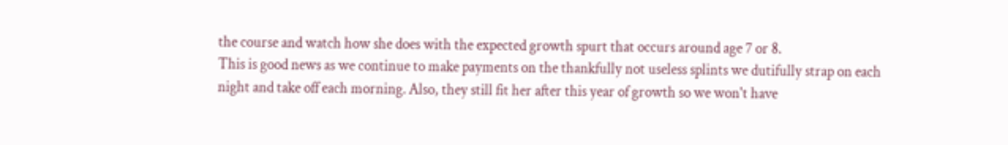the course and watch how she does with the expected growth spurt that occurs around age 7 or 8.
This is good news as we continue to make payments on the thankfully not useless splints we dutifully strap on each night and take off each morning. Also, they still fit her after this year of growth so we won't have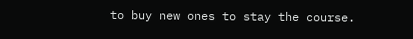to buy new ones to stay the course.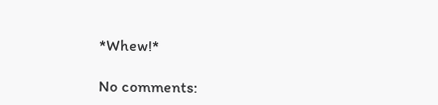*Whew!*

No comments: